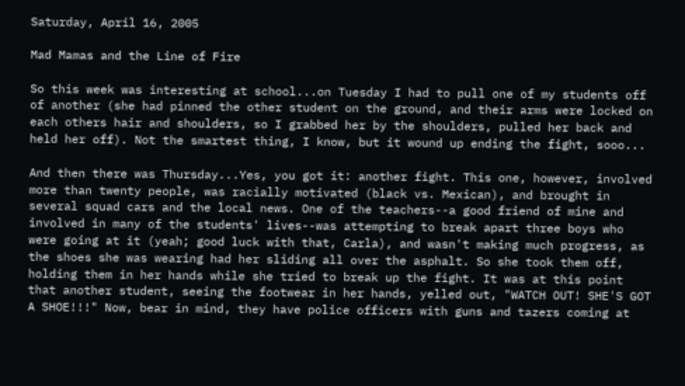Saturday, April 16, 2005

Mad Mamas and the Line of Fire

So this week was interesting at school...on Tuesday I had to pull one of my students off of another (she had pinned the other student on the ground, and their arms were locked on each others hair and shoulders, so I grabbed her by the shoulders, pulled her back and held her off). Not the smartest thing, I know, but it wound up ending the fight, sooo...

And then there was Thursday...Yes, you got it: another fight. This one, however, involved more than twenty people, was racially motivated (black vs. Mexican), and brought in several squad cars and the local news. One of the teachers--a good friend of mine and involved in many of the students' lives--was attempting to break apart three boys who were going at it (yeah; good luck with that, Carla), and wasn't making much progress, as the shoes she was wearing had her sliding all over the asphalt. So she took them off, holding them in her hands while she tried to break up the fight. It was at this point that another student, seeing the footwear in her hands, yelled out, "WATCH OUT! SHE'S GOT A SHOE!!!" Now, bear in mind, they have police officers with guns and tazers coming at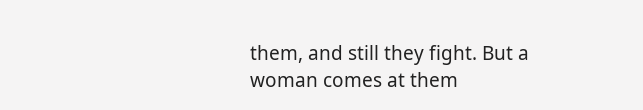them, and still they fight. But a woman comes at them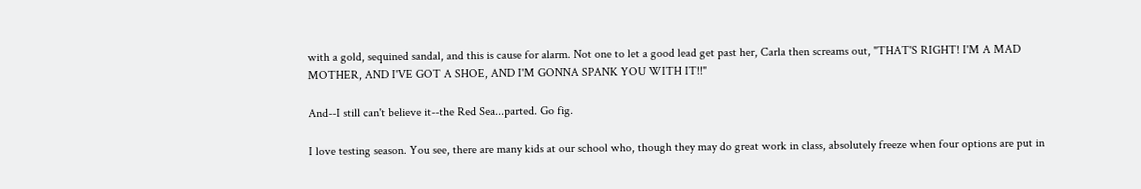with a gold, sequined sandal, and this is cause for alarm. Not one to let a good lead get past her, Carla then screams out, "THAT'S RIGHT! I'M A MAD MOTHER, AND I'VE GOT A SHOE, AND I'M GONNA SPANK YOU WITH IT!!"

And--I still can't believe it--the Red Sea...parted. Go fig.

I love testing season. You see, there are many kids at our school who, though they may do great work in class, absolutely freeze when four options are put in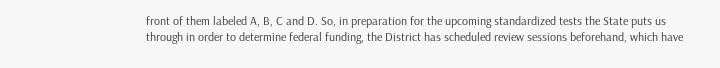front of them labeled A, B, C and D. So, in preparation for the upcoming standardized tests the State puts us through in order to determine federal funding, the District has scheduled review sessions beforehand, which have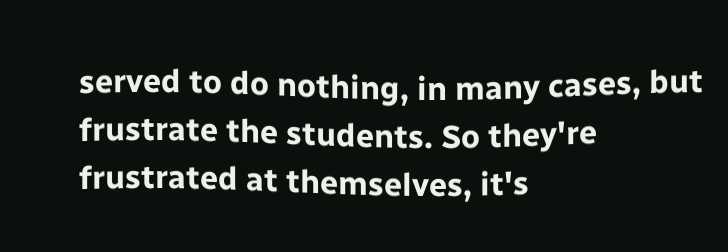served to do nothing, in many cases, but frustrate the students. So they're frustrated at themselves, it's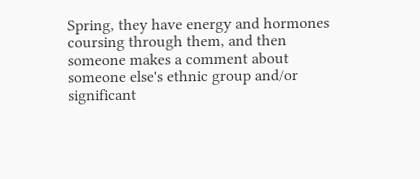Spring, they have energy and hormones coursing through them, and then someone makes a comment about someone else's ethnic group and/or significant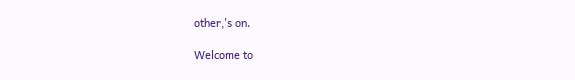other,'s on.

Welcome to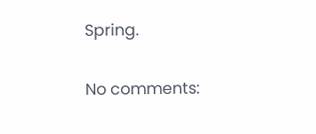Spring.

No comments: